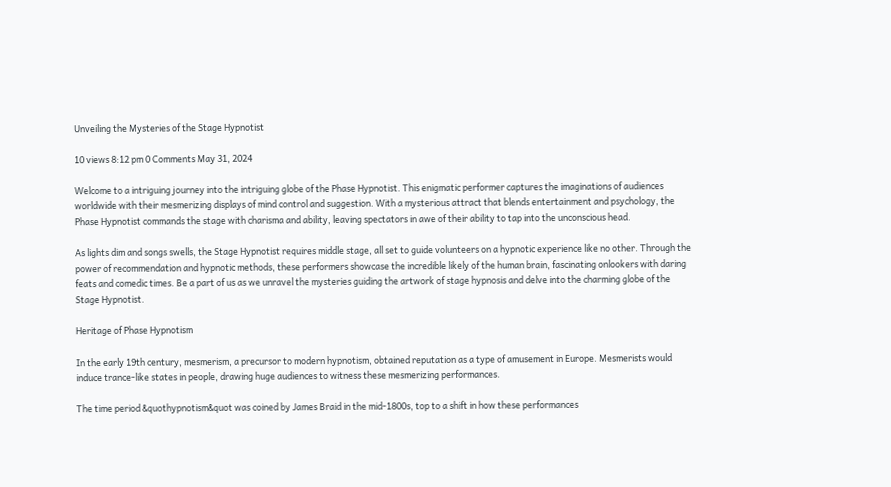Unveiling the Mysteries of the Stage Hypnotist

10 views 8:12 pm 0 Comments May 31, 2024

Welcome to a intriguing journey into the intriguing globe of the Phase Hypnotist. This enigmatic performer captures the imaginations of audiences worldwide with their mesmerizing displays of mind control and suggestion. With a mysterious attract that blends entertainment and psychology, the Phase Hypnotist commands the stage with charisma and ability, leaving spectators in awe of their ability to tap into the unconscious head.

As lights dim and songs swells, the Stage Hypnotist requires middle stage, all set to guide volunteers on a hypnotic experience like no other. Through the power of recommendation and hypnotic methods, these performers showcase the incredible likely of the human brain, fascinating onlookers with daring feats and comedic times. Be a part of us as we unravel the mysteries guiding the artwork of stage hypnosis and delve into the charming globe of the Stage Hypnotist.

Heritage of Phase Hypnotism

In the early 19th century, mesmerism, a precursor to modern hypnotism, obtained reputation as a type of amusement in Europe. Mesmerists would induce trance-like states in people, drawing huge audiences to witness these mesmerizing performances.

The time period &quothypnotism&quot was coined by James Braid in the mid-1800s, top to a shift in how these performances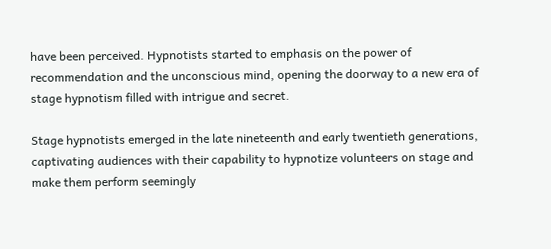have been perceived. Hypnotists started to emphasis on the power of recommendation and the unconscious mind, opening the doorway to a new era of stage hypnotism filled with intrigue and secret.

Stage hypnotists emerged in the late nineteenth and early twentieth generations, captivating audiences with their capability to hypnotize volunteers on stage and make them perform seemingly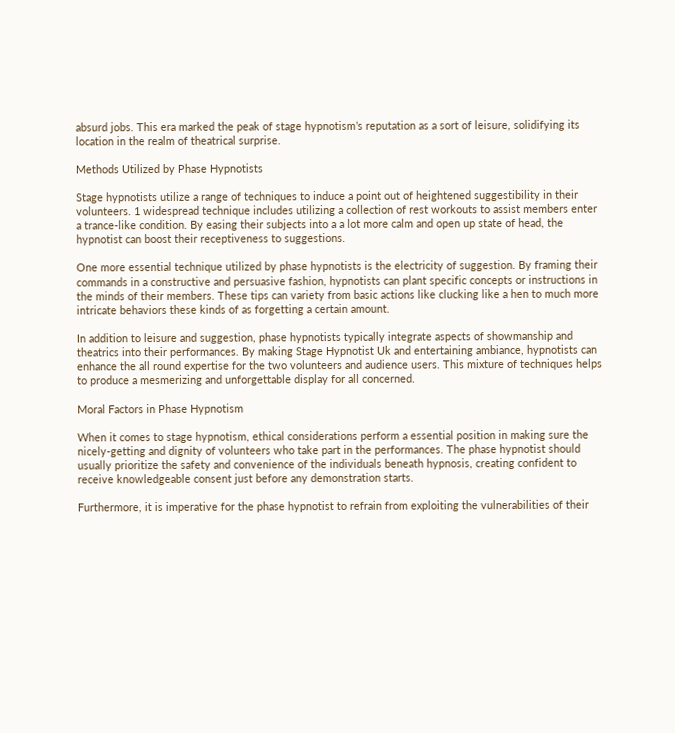absurd jobs. This era marked the peak of stage hypnotism’s reputation as a sort of leisure, solidifying its location in the realm of theatrical surprise.

Methods Utilized by Phase Hypnotists

Stage hypnotists utilize a range of techniques to induce a point out of heightened suggestibility in their volunteers. 1 widespread technique includes utilizing a collection of rest workouts to assist members enter a trance-like condition. By easing their subjects into a a lot more calm and open up state of head, the hypnotist can boost their receptiveness to suggestions.

One more essential technique utilized by phase hypnotists is the electricity of suggestion. By framing their commands in a constructive and persuasive fashion, hypnotists can plant specific concepts or instructions in the minds of their members. These tips can variety from basic actions like clucking like a hen to much more intricate behaviors these kinds of as forgetting a certain amount.

In addition to leisure and suggestion, phase hypnotists typically integrate aspects of showmanship and theatrics into their performances. By making Stage Hypnotist Uk and entertaining ambiance, hypnotists can enhance the all round expertise for the two volunteers and audience users. This mixture of techniques helps to produce a mesmerizing and unforgettable display for all concerned.

Moral Factors in Phase Hypnotism

When it comes to stage hypnotism, ethical considerations perform a essential position in making sure the nicely-getting and dignity of volunteers who take part in the performances. The phase hypnotist should usually prioritize the safety and convenience of the individuals beneath hypnosis, creating confident to receive knowledgeable consent just before any demonstration starts.

Furthermore, it is imperative for the phase hypnotist to refrain from exploiting the vulnerabilities of their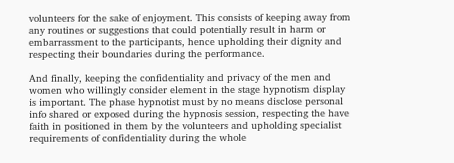volunteers for the sake of enjoyment. This consists of keeping away from any routines or suggestions that could potentially result in harm or embarrassment to the participants, hence upholding their dignity and respecting their boundaries during the performance.

And finally, keeping the confidentiality and privacy of the men and women who willingly consider element in the stage hypnotism display is important. The phase hypnotist must by no means disclose personal info shared or exposed during the hypnosis session, respecting the have faith in positioned in them by the volunteers and upholding specialist requirements of confidentiality during the whole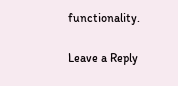functionality.

Leave a Reply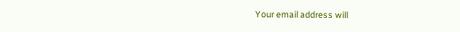Your email address will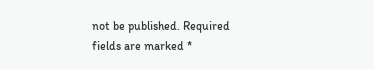not be published. Required fields are marked *